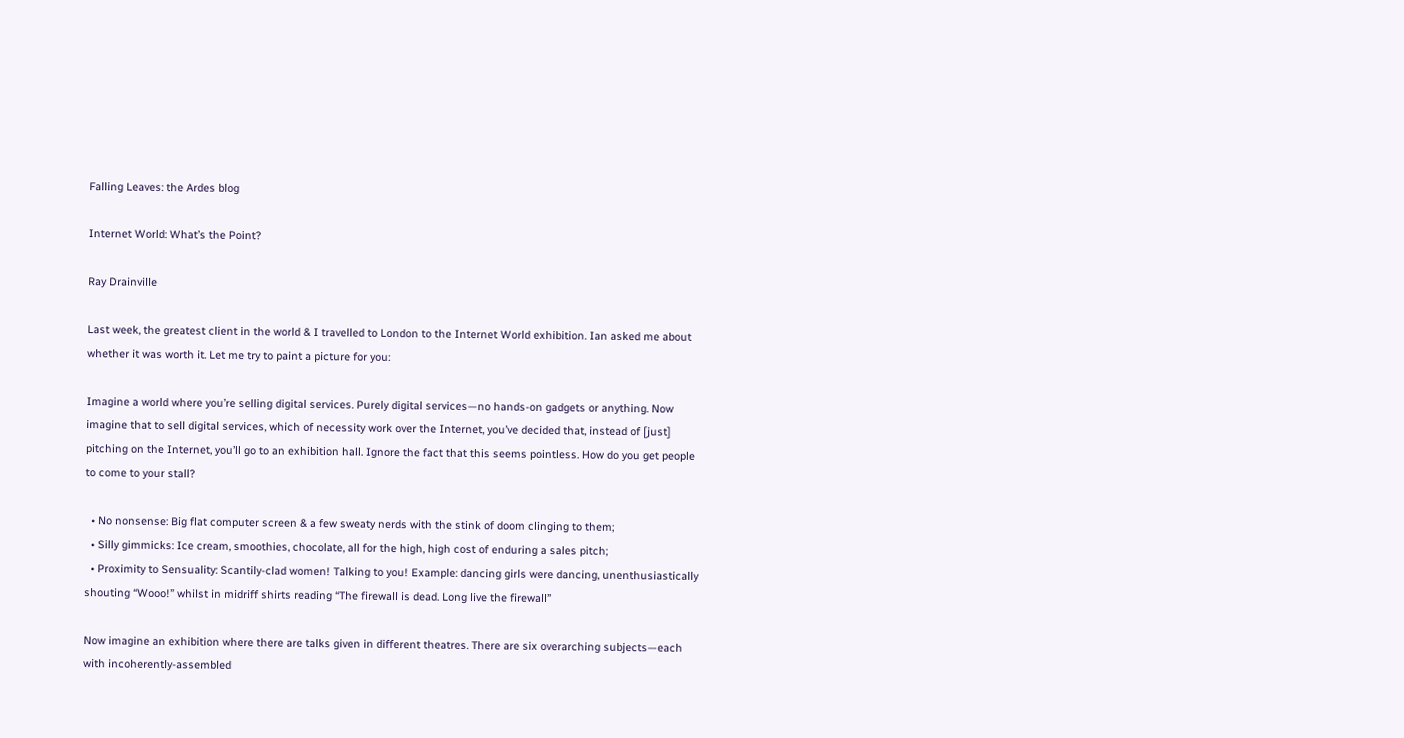Falling Leaves: the Ardes blog

Internet World: What’s the Point?

Ray Drainville

Last week, the greatest client in the world & I travelled to London to the Internet World exhibition. Ian asked me about whether it was worth it. Let me try to paint a picture for you:

Imagine a world where you’re selling digital services. Purely digital services—no hands-on gadgets or anything. Now imagine that to sell digital services, which of necessity work over the Internet, you’ve decided that, instead of [just] pitching on the Internet, you’ll go to an exhibition hall. Ignore the fact that this seems pointless. How do you get people to come to your stall?

  • No nonsense: Big flat computer screen & a few sweaty nerds with the stink of doom clinging to them;
  • Silly gimmicks: Ice cream, smoothies, chocolate, all for the high, high cost of enduring a sales pitch;
  • Proximity to Sensuality: Scantily-clad women! Talking to you! Example: dancing girls were dancing, unenthusiastically shouting “Wooo!” whilst in midriff shirts reading “The firewall is dead. Long live the firewall”

Now imagine an exhibition where there are talks given in different theatres. There are six overarching subjects—each with incoherently-assembled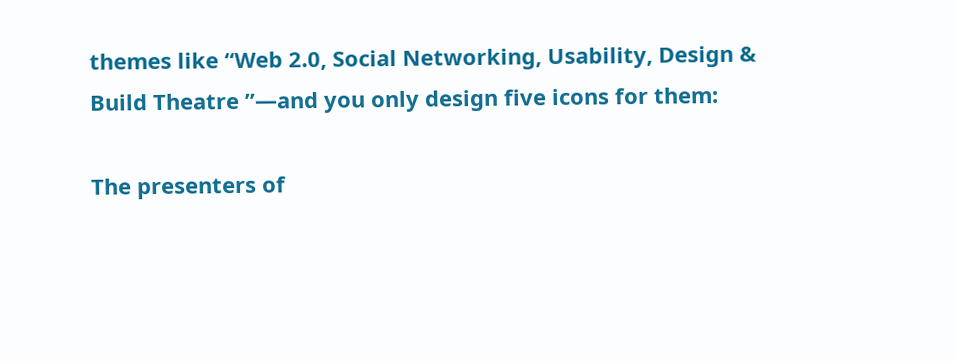themes like “Web 2.0, Social Networking, Usability, Design & Build Theatre ”—and you only design five icons for them:

The presenters of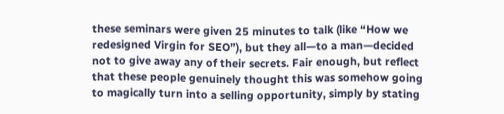these seminars were given 25 minutes to talk (like “How we redesigned Virgin for SEO”), but they all—to a man—decided not to give away any of their secrets. Fair enough, but reflect that these people genuinely thought this was somehow going to magically turn into a selling opportunity, simply by stating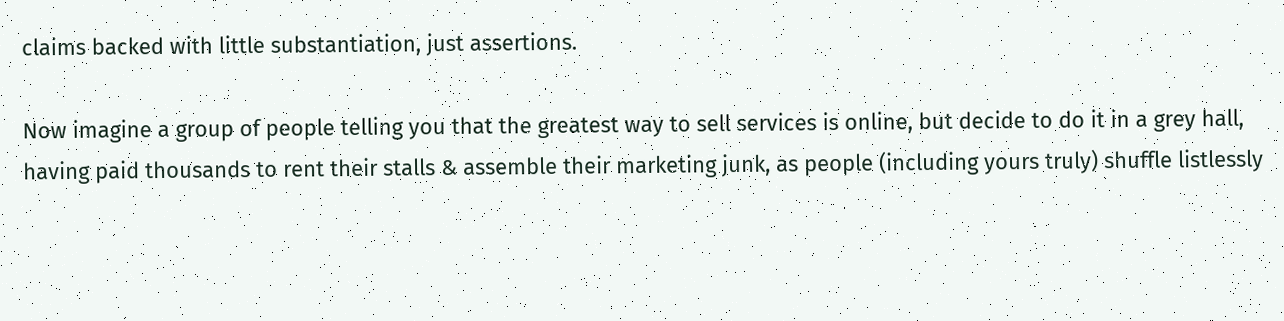claims backed with little substantiation, just assertions.

Now imagine a group of people telling you that the greatest way to sell services is online, but decide to do it in a grey hall, having paid thousands to rent their stalls & assemble their marketing junk, as people (including yours truly) shuffle listlessly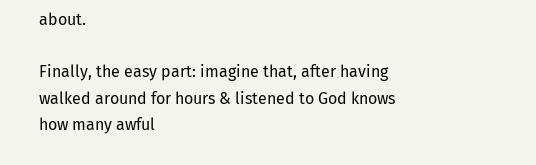about.

Finally, the easy part: imagine that, after having walked around for hours & listened to God knows how many awful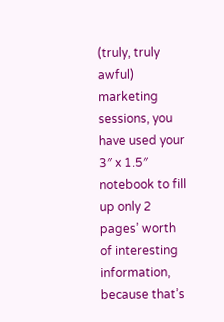(truly, truly awful) marketing sessions, you have used your 3″ x 1.5″ notebook to fill up only 2 pages’ worth of interesting information, because that’s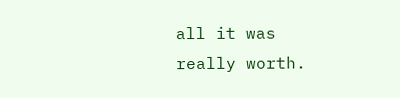all it was really worth.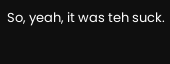So, yeah, it was teh suck.